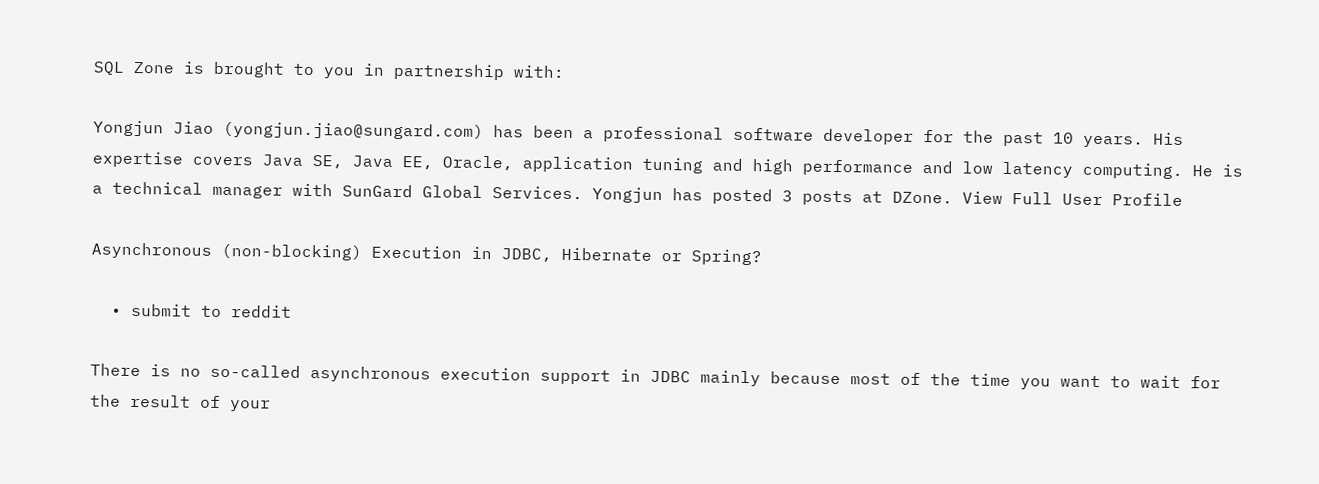SQL Zone is brought to you in partnership with:

Yongjun Jiao (yongjun.jiao@sungard.com) has been a professional software developer for the past 10 years. His expertise covers Java SE, Java EE, Oracle, application tuning and high performance and low latency computing. He is a technical manager with SunGard Global Services. Yongjun has posted 3 posts at DZone. View Full User Profile

Asynchronous (non-blocking) Execution in JDBC, Hibernate or Spring?

  • submit to reddit

There is no so-called asynchronous execution support in JDBC mainly because most of the time you want to wait for the result of your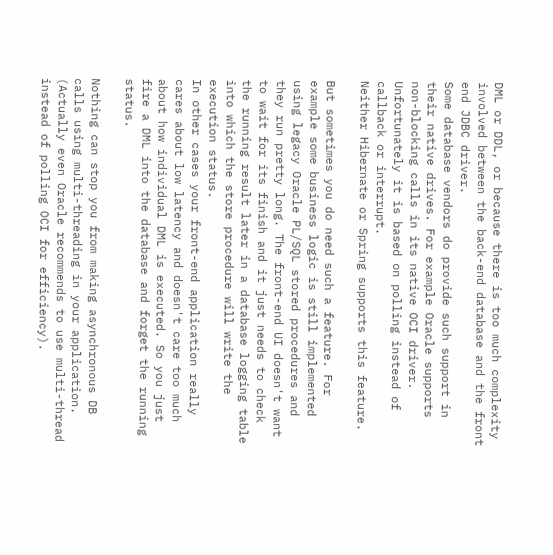DML or DDL, or because there is too much complexity involved between the back-end database and the front end JDBC driver.
Some database vendors do provide such support in their native drives. For example Oracle supports non-blocking calls in its native OCI driver. Unfortunately it is based on polling instead of callback or interrupt.
Neither Hibernate or Spring supports this feature.

But sometimes you do need such a feature. For example some business logic is still implemented using legacy Oracle PL/SQL stored procedures and they run pretty long. The front-end UI doesn't want to wait for its finish and it just needs to check the running result later in a database logging table into which the store procedure will write the execution status.
In other cases your front-end application really cares about low latency and doesn't care too much about how individual DML is executed. So you just fire a DML into the database and forget the running status.

Nothing can stop you from making asynchronous DB calls using multi-threading in your application. (Actually even Oracle recommends to use multi-thread instead of polling OCI for efficiency).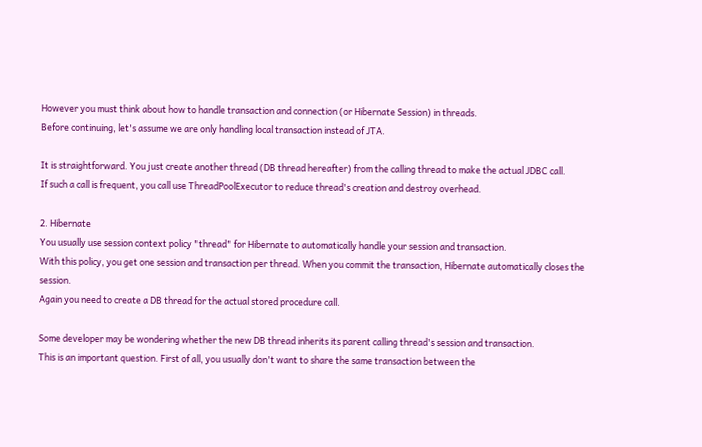However you must think about how to handle transaction and connection (or Hibernate Session) in threads.
Before continuing, let's assume we are only handling local transaction instead of JTA.

It is straightforward. You just create another thread (DB thread hereafter) from the calling thread to make the actual JDBC call.
If such a call is frequent, you call use ThreadPoolExecutor to reduce thread's creation and destroy overhead.

2. Hibernate
You usually use session context policy "thread" for Hibernate to automatically handle your session and transaction.
With this policy, you get one session and transaction per thread. When you commit the transaction, Hibernate automatically closes the session.
Again you need to create a DB thread for the actual stored procedure call.

Some developer may be wondering whether the new DB thread inherits its parent calling thread's session and transaction.
This is an important question. First of all, you usually don't want to share the same transaction between the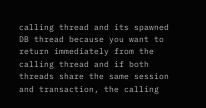calling thread and its spawned DB thread because you want to return immediately from the calling thread and if both threads share the same session and transaction, the calling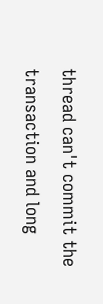thread can't commit the transaction and long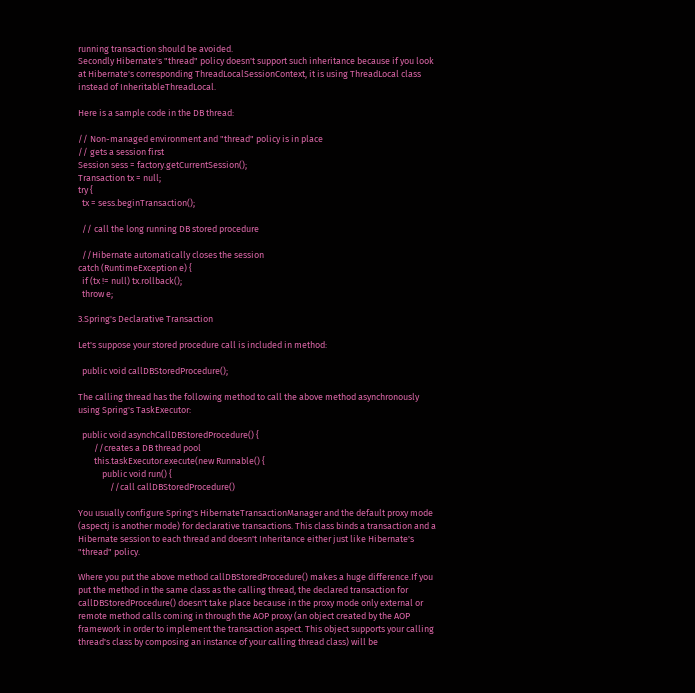running transaction should be avoided.
Secondly Hibernate's "thread" policy doesn't support such inheritance because if you look at Hibernate's corresponding ThreadLocalSessionContext, it is using ThreadLocal class instead of InheritableThreadLocal.

Here is a sample code in the DB thread:

// Non-managed environment and "thread" policy is in place
// gets a session first
Session sess = factory.getCurrentSession();
Transaction tx = null;
try {
  tx = sess.beginTransaction();

  // call the long running DB stored procedure

  //Hibernate automatically closes the session
catch (RuntimeException e) {
  if (tx != null) tx.rollback();
  throw e;

3.Spring's Declarative Transaction

Let's suppose your stored procedure call is included in method:

  public void callDBStoredProcedure();

The calling thread has the following method to call the above method asynchronously using Spring's TaskExecutor:

  public void asynchCallDBStoredProcedure() {
        //creates a DB thread pool
        this.taskExecutor.execute(new Runnable() {
            public void run() {
                //call callDBStoredProcedure()

You usually configure Spring's HibernateTransactionManager and the default proxy mode (aspectj is another mode) for declarative transactions. This class binds a transaction and a Hibernate session to each thread and doesn't Inheritance either just like Hibernate's "thread" policy.

Where you put the above method callDBStoredProcedure() makes a huge difference.If you put the method in the same class as the calling thread, the declared transaction for callDBStoredProcedure() doesn't take place because in the proxy mode only external or remote method calls coming in through the AOP proxy (an object created by the AOP framework in order to implement the transaction aspect. This object supports your calling thread's class by composing an instance of your calling thread class) will be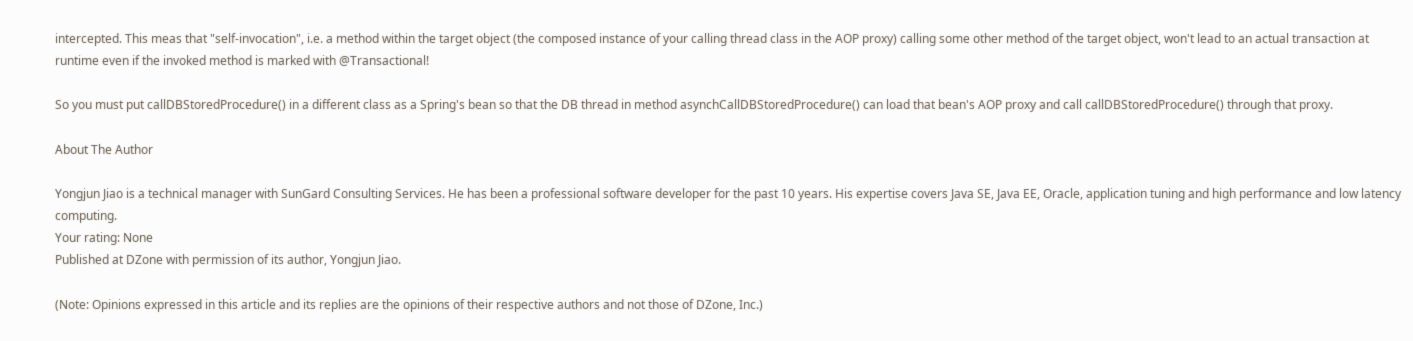intercepted. This meas that "self-invocation", i.e. a method within the target object (the composed instance of your calling thread class in the AOP proxy) calling some other method of the target object, won't lead to an actual transaction at runtime even if the invoked method is marked with @Transactional!

So you must put callDBStoredProcedure() in a different class as a Spring's bean so that the DB thread in method asynchCallDBStoredProcedure() can load that bean's AOP proxy and call callDBStoredProcedure() through that proxy.

About The Author

Yongjun Jiao is a technical manager with SunGard Consulting Services. He has been a professional software developer for the past 10 years. His expertise covers Java SE, Java EE, Oracle, application tuning and high performance and low latency computing.
Your rating: None
Published at DZone with permission of its author, Yongjun Jiao.

(Note: Opinions expressed in this article and its replies are the opinions of their respective authors and not those of DZone, Inc.)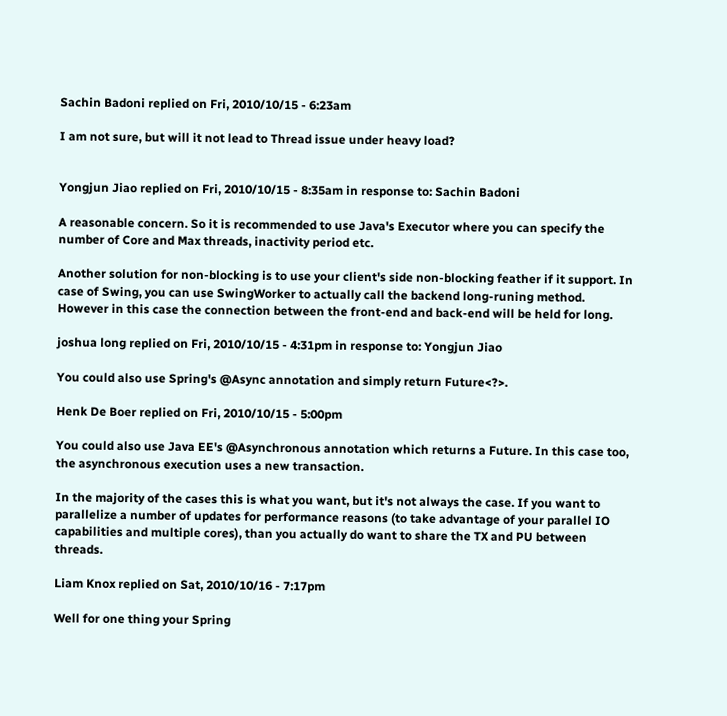Sachin Badoni replied on Fri, 2010/10/15 - 6:23am

I am not sure, but will it not lead to Thread issue under heavy load?


Yongjun Jiao replied on Fri, 2010/10/15 - 8:35am in response to: Sachin Badoni

A reasonable concern. So it is recommended to use Java's Executor where you can specify the number of Core and Max threads, inactivity period etc.

Another solution for non-blocking is to use your client's side non-blocking feather if it support. In case of Swing, you can use SwingWorker to actually call the backend long-runing method. However in this case the connection between the front-end and back-end will be held for long.

joshua long replied on Fri, 2010/10/15 - 4:31pm in response to: Yongjun Jiao

You could also use Spring's @Async annotation and simply return Future<?>.

Henk De Boer replied on Fri, 2010/10/15 - 5:00pm

You could also use Java EE's @Asynchronous annotation which returns a Future. In this case too, the asynchronous execution uses a new transaction.

In the majority of the cases this is what you want, but it's not always the case. If you want to parallelize a number of updates for performance reasons (to take advantage of your parallel IO capabilities and multiple cores), than you actually do want to share the TX and PU between threads.

Liam Knox replied on Sat, 2010/10/16 - 7:17pm

Well for one thing your Spring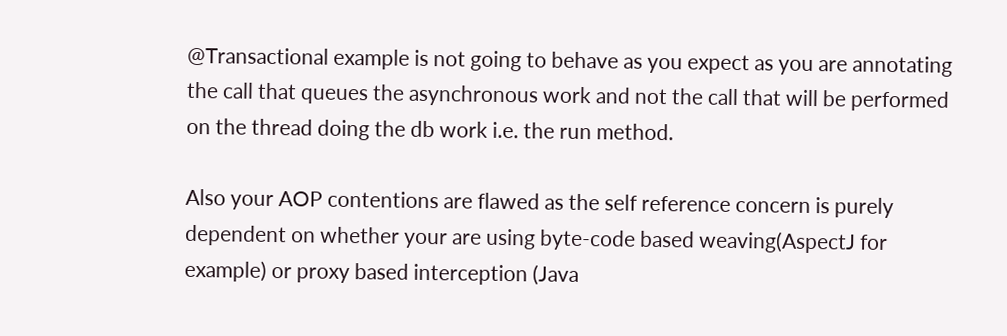@Transactional example is not going to behave as you expect as you are annotating the call that queues the asynchronous work and not the call that will be performed on the thread doing the db work i.e. the run method.

Also your AOP contentions are flawed as the self reference concern is purely dependent on whether your are using byte-code based weaving(AspectJ for example) or proxy based interception (Java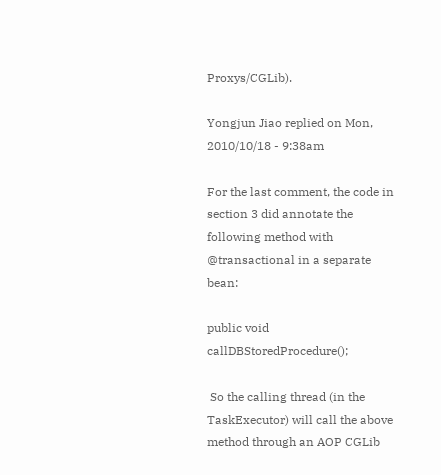Proxys/CGLib).

Yongjun Jiao replied on Mon, 2010/10/18 - 9:38am

For the last comment, the code in section 3 did annotate the following method with @transactional in a separate bean:

public void callDBStoredProcedure();

 So the calling thread (in the TaskExecutor) will call the above method through an AOP CGLib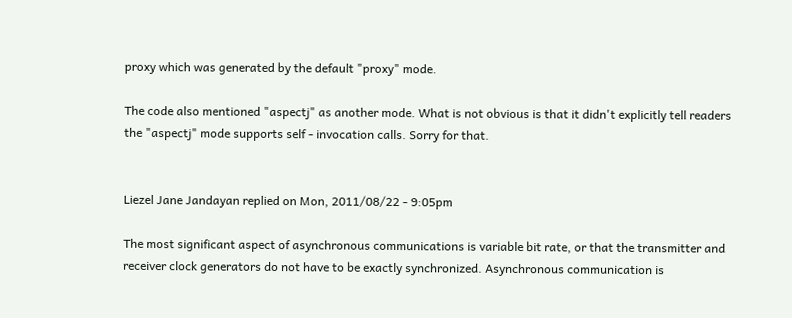proxy which was generated by the default "proxy" mode.

The code also mentioned "aspectj" as another mode. What is not obvious is that it didn't explicitly tell readers the "aspectj" mode supports self - invocation calls. Sorry for that.


Liezel Jane Jandayan replied on Mon, 2011/08/22 - 9:05pm

The most significant aspect of asynchronous communications is variable bit rate, or that the transmitter and receiver clock generators do not have to be exactly synchronized. Asynchronous communication is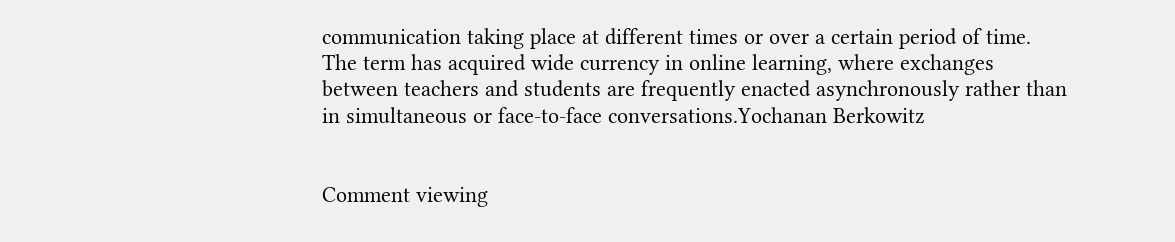communication taking place at different times or over a certain period of time. The term has acquired wide currency in online learning, where exchanges between teachers and students are frequently enacted asynchronously rather than in simultaneous or face-to-face conversations.Yochanan Berkowitz


Comment viewing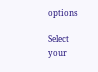options

Select your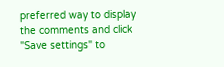preferred way to display the comments and click "Save settings" to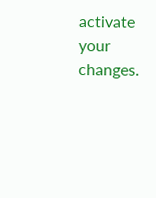activate your changes.